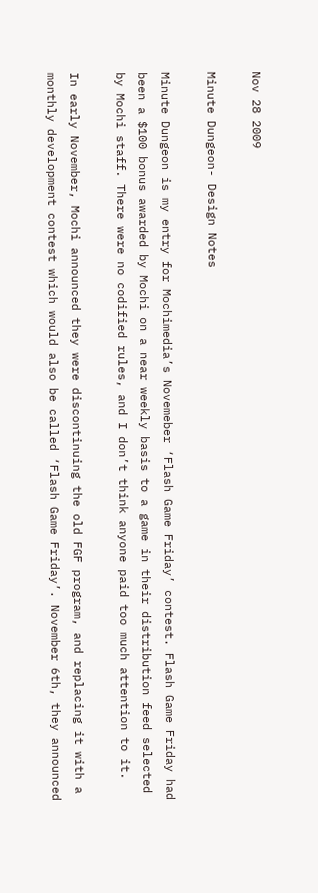Nov 28 2009

Minute Dungeon- Design Notes

Minute Dungeon is my entry for Mochimedia’s Novemeber ‘Flash Game Friday’ contest. Flash Game Friday had been a $100 bonus awarded by Mochi on a near weekly basis to a game in their distribution feed selected by Mochi staff. There were no codified rules, and I don’t think anyone paid too much attention to it.

In early November, Mochi announced they were discontinuing the old FGF program, and replacing it with a monthly development contest which would also be called ‘Flash Game Friday’. November 6th, they announced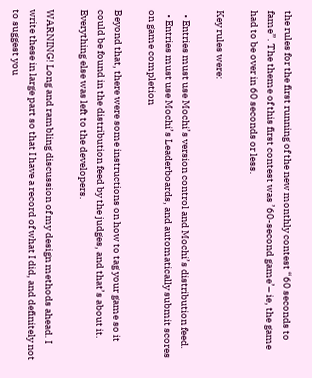the rules for the first running of the new monthly contest “60 seconds to fame”. The theme of this first contest was ’60-second game’– ie, the game had to be over in 60 seconds or less.

Key rules were:

  • Entries must use Mochi’s version control and Mochi’s distribution feed.
  • Entries must use Mochi’s Leaderboards, and automatically submit scores on game completion

Beyond that, there were some instructions on how to tag your game so it could be found in the distribution feed by the judges, and that’s about it. Everything else was left to the developers.

WARNING! Long and rambling discussion of my design methods ahead. I write these in large part so that I have a record of what I did, and definitely not to suggest you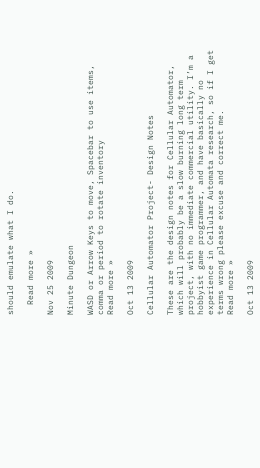should emulate what I do.

  Read more »

Nov 25 2009

Minute Dungeon

WASD or Arrow Keys to move, Spacebar to use items, comma or period to rotate inventory
Read more »

Oct 13 2009

Cellular Automator Project- Design Notes

These are the design notes for Cellular Automator, which will probably be a slow burning long term project, with no immediate commercial utility. I’m a hobbyist game programmer, and have basically no experience in Cellular Automata research, so if I get terms wrong please excuse and correct me.
Read more »

Oct 13 2009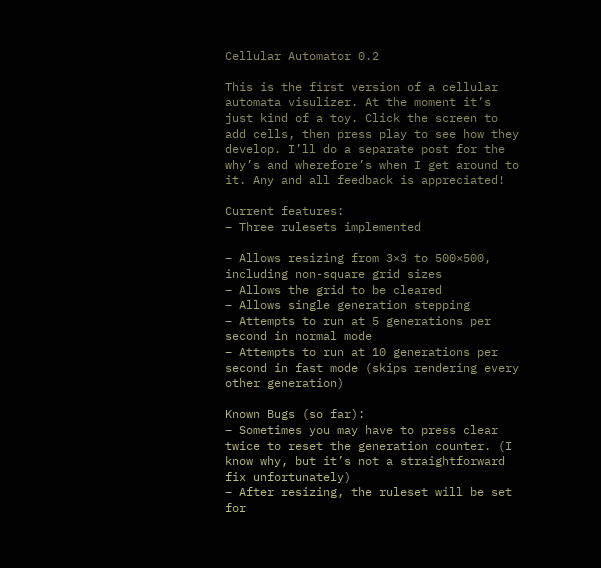Cellular Automator 0.2

This is the first version of a cellular automata visulizer. At the moment it’s just kind of a toy. Click the screen to add cells, then press play to see how they develop. I’ll do a separate post for the why’s and wherefore’s when I get around to it. Any and all feedback is appreciated!

Current features:
– Three rulesets implemented

– Allows resizing from 3×3 to 500×500, including non-square grid sizes
– Allows the grid to be cleared
– Allows single generation stepping
– Attempts to run at 5 generations per second in normal mode
– Attempts to run at 10 generations per second in fast mode (skips rendering every other generation)

Known Bugs (so far):
– Sometimes you may have to press clear twice to reset the generation counter. (I know why, but it’s not a straightforward fix unfortunately)
– After resizing, the ruleset will be set for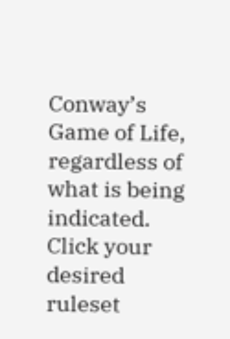Conway’s Game of Life, regardless of what is being indicated. Click your desired ruleset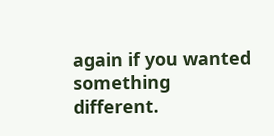again if you wanted something different.